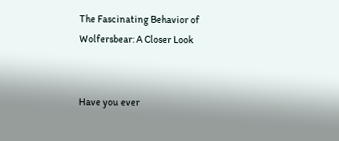The Fascinating Behavior of Wolfersbear: A Closer Look


Have you ever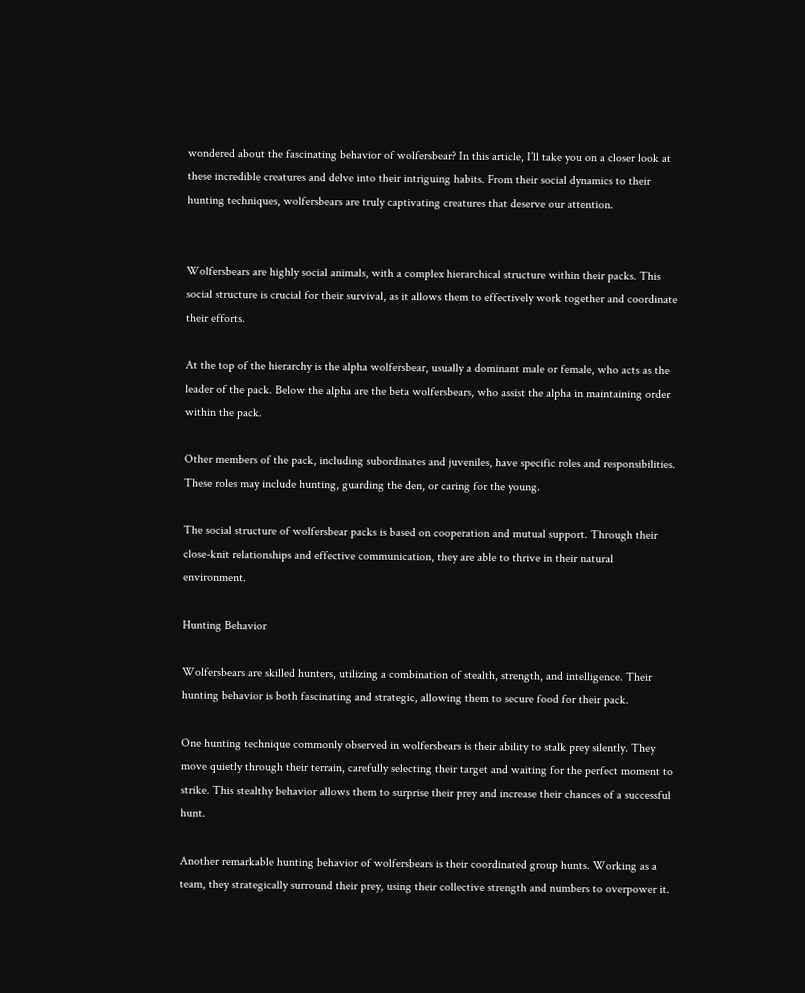wondered about the fascinating behavior of wolfersbear? In this article, I’ll take you on a closer look at these incredible creatures and delve into their intriguing habits. From their social dynamics to their hunting techniques, wolfersbears are truly captivating creatures that deserve our attention.


Wolfersbears are highly social animals, with a complex hierarchical structure within their packs. This social structure is crucial for their survival, as it allows them to effectively work together and coordinate their efforts.

At the top of the hierarchy is the alpha wolfersbear, usually a dominant male or female, who acts as the leader of the pack. Below the alpha are the beta wolfersbears, who assist the alpha in maintaining order within the pack.

Other members of the pack, including subordinates and juveniles, have specific roles and responsibilities. These roles may include hunting, guarding the den, or caring for the young.

The social structure of wolfersbear packs is based on cooperation and mutual support. Through their close-knit relationships and effective communication, they are able to thrive in their natural environment.

Hunting Behavior

Wolfersbears are skilled hunters, utilizing a combination of stealth, strength, and intelligence. Their hunting behavior is both fascinating and strategic, allowing them to secure food for their pack.

One hunting technique commonly observed in wolfersbears is their ability to stalk prey silently. They move quietly through their terrain, carefully selecting their target and waiting for the perfect moment to strike. This stealthy behavior allows them to surprise their prey and increase their chances of a successful hunt.

Another remarkable hunting behavior of wolfersbears is their coordinated group hunts. Working as a team, they strategically surround their prey, using their collective strength and numbers to overpower it.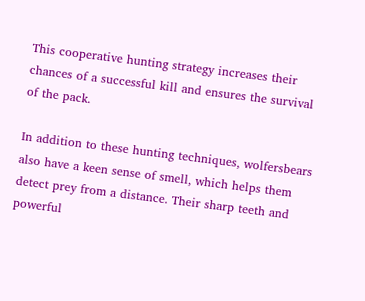This cooperative hunting strategy increases their chances of a successful kill and ensures the survival of the pack.

In addition to these hunting techniques, wolfersbears also have a keen sense of smell, which helps them detect prey from a distance. Their sharp teeth and powerful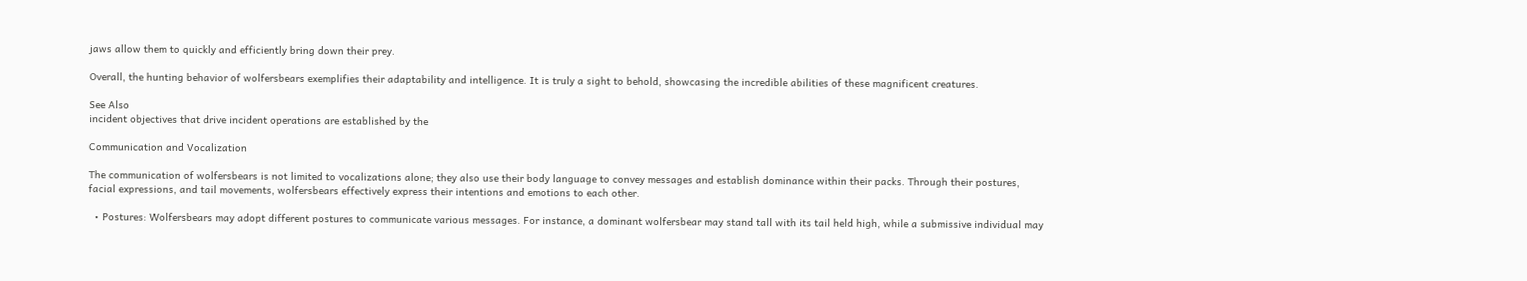jaws allow them to quickly and efficiently bring down their prey.

Overall, the hunting behavior of wolfersbears exemplifies their adaptability and intelligence. It is truly a sight to behold, showcasing the incredible abilities of these magnificent creatures.

See Also
incident objectives that drive incident operations are established by the

Communication and Vocalization

The communication of wolfersbears is not limited to vocalizations alone; they also use their body language to convey messages and establish dominance within their packs. Through their postures, facial expressions, and tail movements, wolfersbears effectively express their intentions and emotions to each other.

  • Postures: Wolfersbears may adopt different postures to communicate various messages. For instance, a dominant wolfersbear may stand tall with its tail held high, while a submissive individual may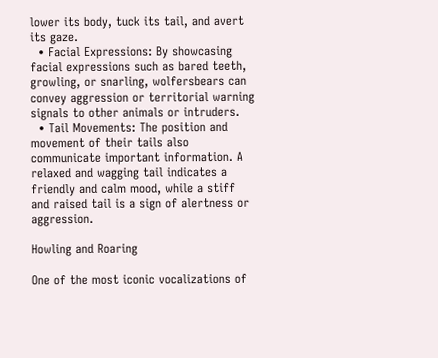lower its body, tuck its tail, and avert its gaze.
  • Facial Expressions: By showcasing facial expressions such as bared teeth, growling, or snarling, wolfersbears can convey aggression or territorial warning signals to other animals or intruders.
  • Tail Movements: The position and movement of their tails also communicate important information. A relaxed and wagging tail indicates a friendly and calm mood, while a stiff and raised tail is a sign of alertness or aggression.

Howling and Roaring

One of the most iconic vocalizations of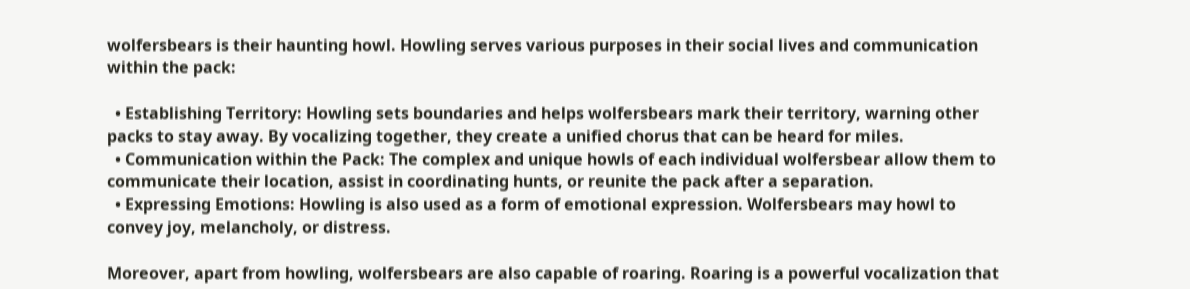wolfersbears is their haunting howl. Howling serves various purposes in their social lives and communication within the pack:

  • Establishing Territory: Howling sets boundaries and helps wolfersbears mark their territory, warning other packs to stay away. By vocalizing together, they create a unified chorus that can be heard for miles.
  • Communication within the Pack: The complex and unique howls of each individual wolfersbear allow them to communicate their location, assist in coordinating hunts, or reunite the pack after a separation.
  • Expressing Emotions: Howling is also used as a form of emotional expression. Wolfersbears may howl to convey joy, melancholy, or distress.

Moreover, apart from howling, wolfersbears are also capable of roaring. Roaring is a powerful vocalization that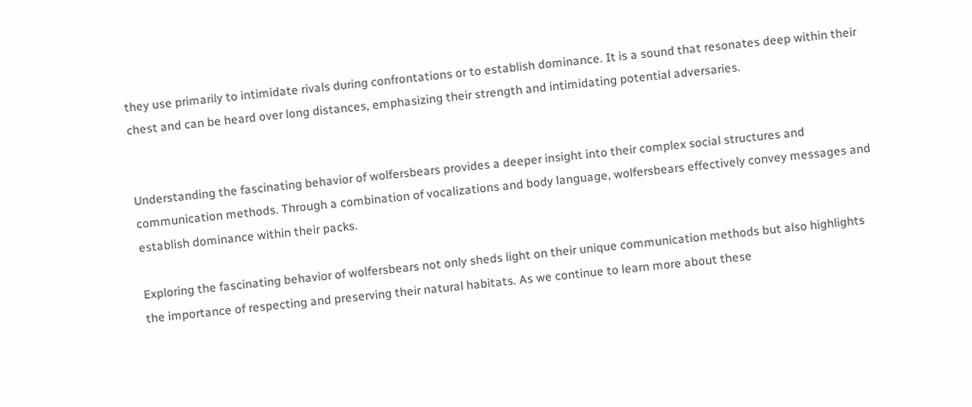they use primarily to intimidate rivals during confrontations or to establish dominance. It is a sound that resonates deep within their chest and can be heard over long distances, emphasizing their strength and intimidating potential adversaries.


Understanding the fascinating behavior of wolfersbears provides a deeper insight into their complex social structures and communication methods. Through a combination of vocalizations and body language, wolfersbears effectively convey messages and establish dominance within their packs.

Exploring the fascinating behavior of wolfersbears not only sheds light on their unique communication methods but also highlights the importance of respecting and preserving their natural habitats. As we continue to learn more about these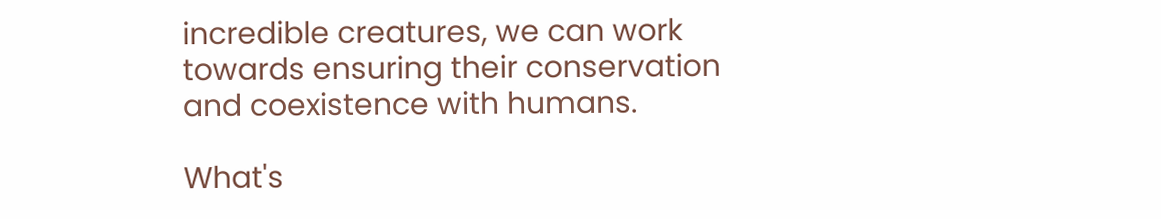incredible creatures, we can work towards ensuring their conservation and coexistence with humans.

What's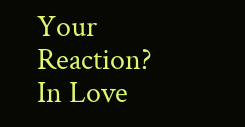Your Reaction?
In Love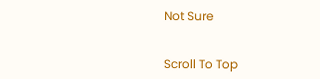Not Sure


Scroll To Top